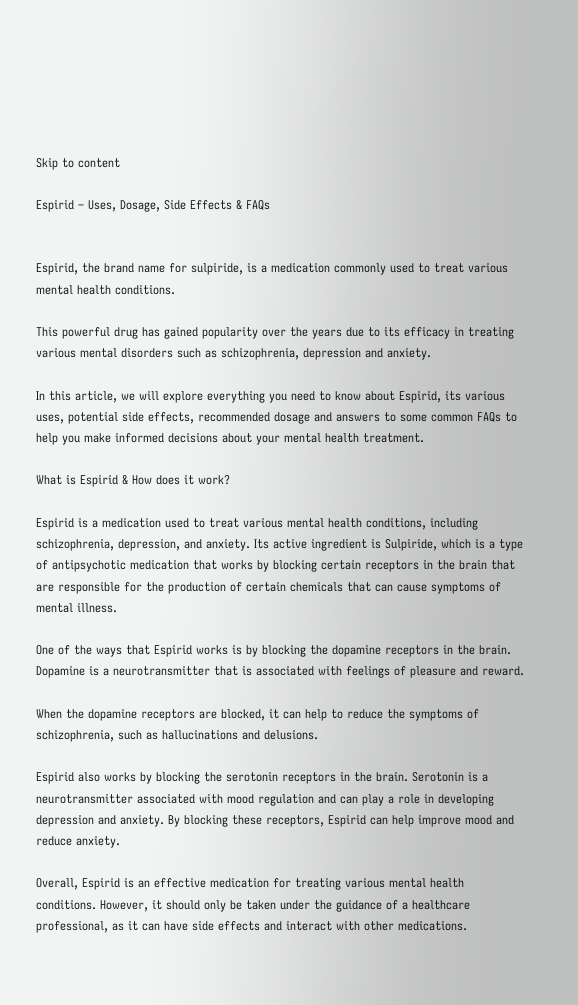Skip to content

Espirid – Uses, Dosage, Side Effects & FAQs


Espirid, the brand name for sulpiride, is a medication commonly used to treat various mental health conditions.

This powerful drug has gained popularity over the years due to its efficacy in treating various mental disorders such as schizophrenia, depression and anxiety.

In this article, we will explore everything you need to know about Espirid, its various uses, potential side effects, recommended dosage and answers to some common FAQs to help you make informed decisions about your mental health treatment.

What is Espirid & How does it work?

Espirid is a medication used to treat various mental health conditions, including schizophrenia, depression, and anxiety. Its active ingredient is Sulpiride, which is a type of antipsychotic medication that works by blocking certain receptors in the brain that are responsible for the production of certain chemicals that can cause symptoms of mental illness.

One of the ways that Espirid works is by blocking the dopamine receptors in the brain. Dopamine is a neurotransmitter that is associated with feelings of pleasure and reward.

When the dopamine receptors are blocked, it can help to reduce the symptoms of schizophrenia, such as hallucinations and delusions.

Espirid also works by blocking the serotonin receptors in the brain. Serotonin is a neurotransmitter associated with mood regulation and can play a role in developing depression and anxiety. By blocking these receptors, Espirid can help improve mood and reduce anxiety.

Overall, Espirid is an effective medication for treating various mental health conditions. However, it should only be taken under the guidance of a healthcare professional, as it can have side effects and interact with other medications.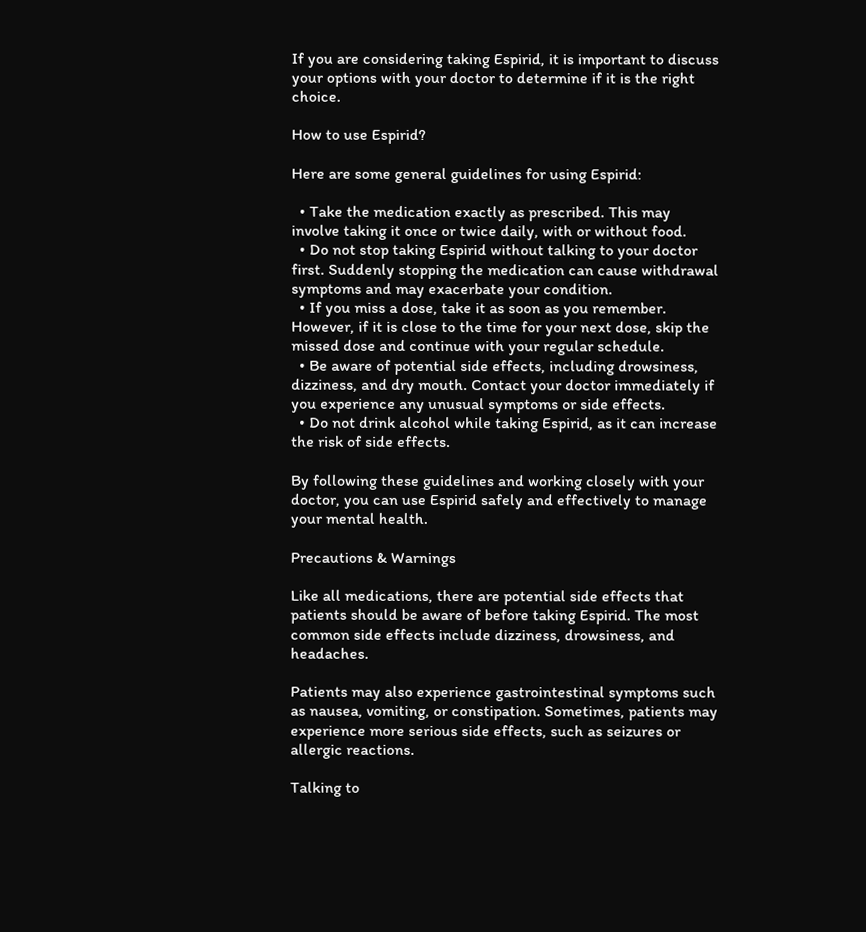If you are considering taking Espirid, it is important to discuss your options with your doctor to determine if it is the right choice.

How to use Espirid?

Here are some general guidelines for using Espirid:

  • Take the medication exactly as prescribed. This may involve taking it once or twice daily, with or without food.
  • Do not stop taking Espirid without talking to your doctor first. Suddenly stopping the medication can cause withdrawal symptoms and may exacerbate your condition.
  • If you miss a dose, take it as soon as you remember. However, if it is close to the time for your next dose, skip the missed dose and continue with your regular schedule.
  • Be aware of potential side effects, including drowsiness, dizziness, and dry mouth. Contact your doctor immediately if you experience any unusual symptoms or side effects.
  • Do not drink alcohol while taking Espirid, as it can increase the risk of side effects.

By following these guidelines and working closely with your doctor, you can use Espirid safely and effectively to manage your mental health.

Precautions & Warnings

Like all medications, there are potential side effects that patients should be aware of before taking Espirid. The most common side effects include dizziness, drowsiness, and headaches.

Patients may also experience gastrointestinal symptoms such as nausea, vomiting, or constipation. Sometimes, patients may experience more serious side effects, such as seizures or allergic reactions.

Talking to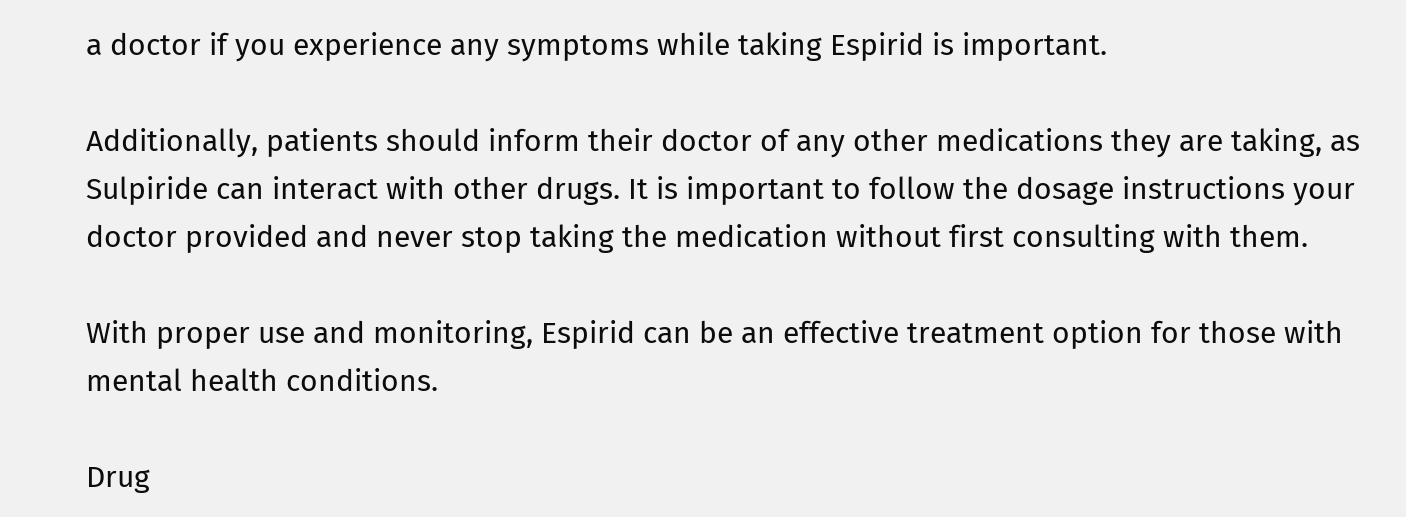a doctor if you experience any symptoms while taking Espirid is important.

Additionally, patients should inform their doctor of any other medications they are taking, as Sulpiride can interact with other drugs. It is important to follow the dosage instructions your doctor provided and never stop taking the medication without first consulting with them.

With proper use and monitoring, Espirid can be an effective treatment option for those with mental health conditions.

Drug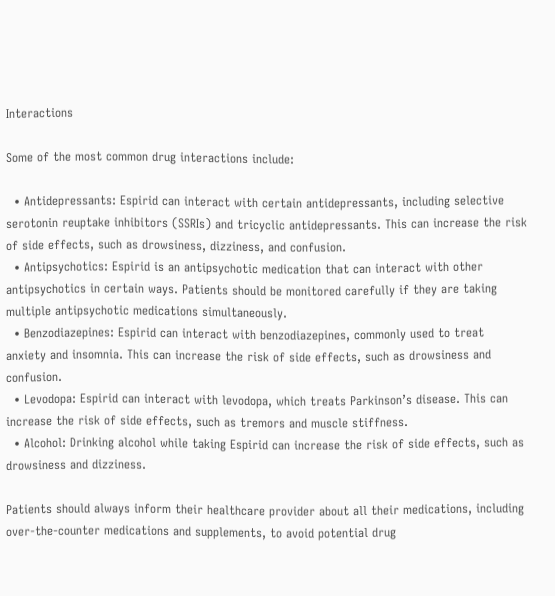Interactions

Some of the most common drug interactions include:

  • Antidepressants: Espirid can interact with certain antidepressants, including selective serotonin reuptake inhibitors (SSRIs) and tricyclic antidepressants. This can increase the risk of side effects, such as drowsiness, dizziness, and confusion.
  • Antipsychotics: Espirid is an antipsychotic medication that can interact with other antipsychotics in certain ways. Patients should be monitored carefully if they are taking multiple antipsychotic medications simultaneously.
  • Benzodiazepines: Espirid can interact with benzodiazepines, commonly used to treat anxiety and insomnia. This can increase the risk of side effects, such as drowsiness and confusion.
  • Levodopa: Espirid can interact with levodopa, which treats Parkinson’s disease. This can increase the risk of side effects, such as tremors and muscle stiffness.
  • Alcohol: Drinking alcohol while taking Espirid can increase the risk of side effects, such as drowsiness and dizziness.

Patients should always inform their healthcare provider about all their medications, including over-the-counter medications and supplements, to avoid potential drug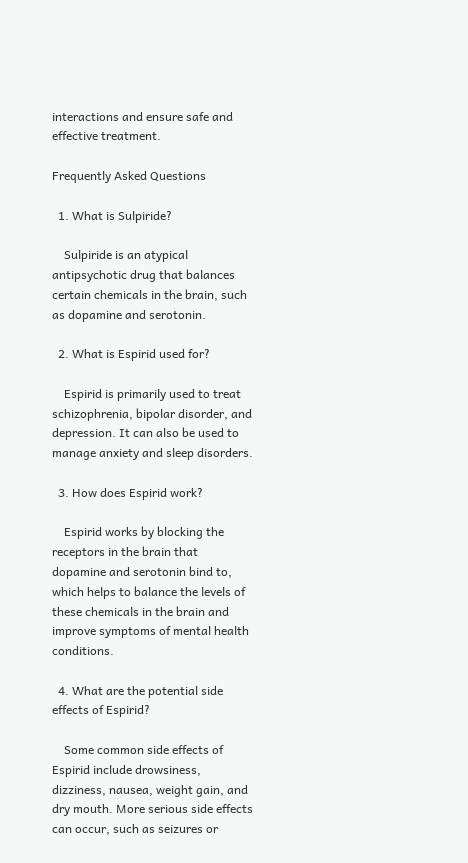interactions and ensure safe and effective treatment.

Frequently Asked Questions

  1. What is Sulpiride?

    Sulpiride is an atypical antipsychotic drug that balances certain chemicals in the brain, such as dopamine and serotonin.

  2. What is Espirid used for?

    Espirid is primarily used to treat schizophrenia, bipolar disorder, and depression. It can also be used to manage anxiety and sleep disorders.

  3. How does Espirid work?

    Espirid works by blocking the receptors in the brain that dopamine and serotonin bind to, which helps to balance the levels of these chemicals in the brain and improve symptoms of mental health conditions.

  4. What are the potential side effects of Espirid?

    Some common side effects of Espirid include drowsiness, dizziness, nausea, weight gain, and dry mouth. More serious side effects can occur, such as seizures or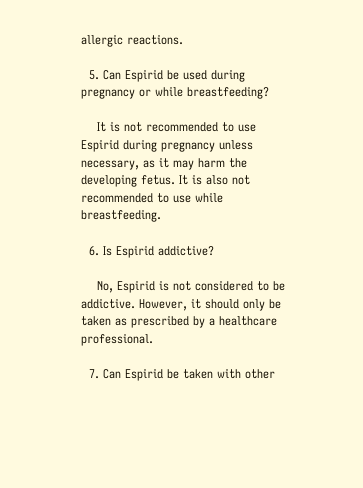allergic reactions.

  5. Can Espirid be used during pregnancy or while breastfeeding?

    It is not recommended to use Espirid during pregnancy unless necessary, as it may harm the developing fetus. It is also not recommended to use while breastfeeding.

  6. Is Espirid addictive?

    No, Espirid is not considered to be addictive. However, it should only be taken as prescribed by a healthcare professional.

  7. Can Espirid be taken with other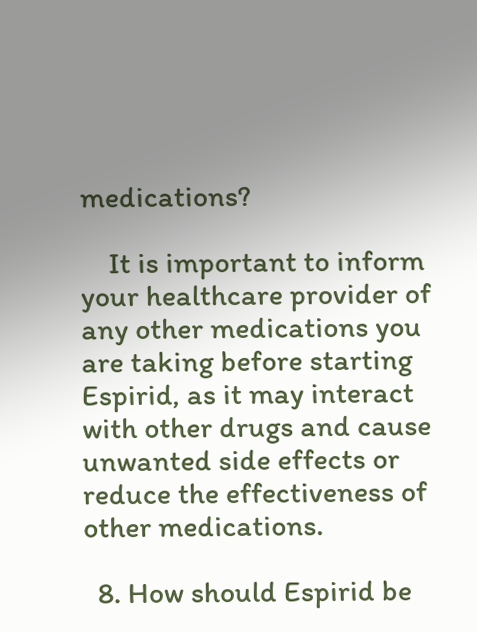medications?

    It is important to inform your healthcare provider of any other medications you are taking before starting Espirid, as it may interact with other drugs and cause unwanted side effects or reduce the effectiveness of other medications.

  8. How should Espirid be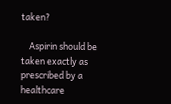taken?

    Aspirin should be taken exactly as prescribed by a healthcare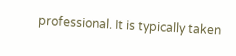professional. It is typically taken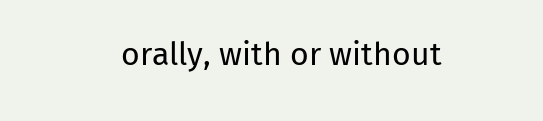orally, with or without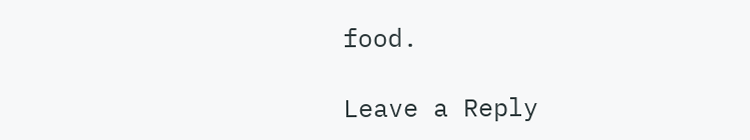food.

Leave a Reply